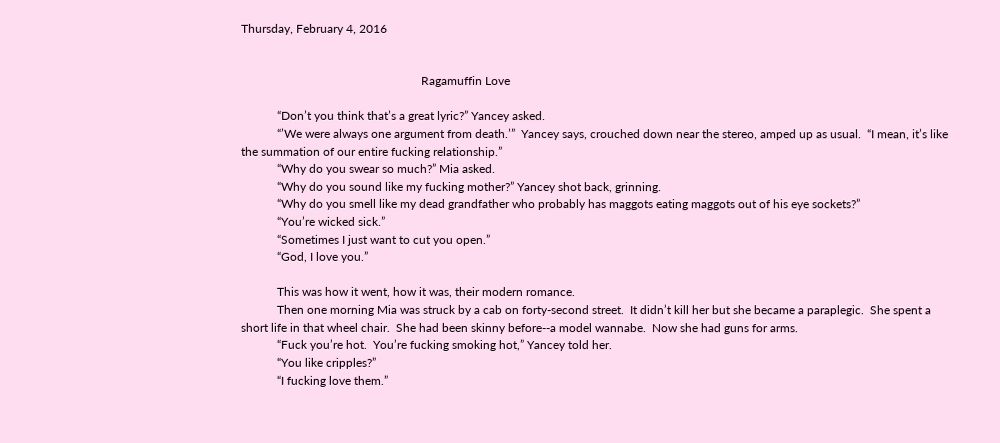Thursday, February 4, 2016


                                                            Ragamuffin Love

            “Don’t you think that’s a great lyric?” Yancey asked.
            “’We were always one argument from death.’”  Yancey says, crouched down near the stereo, amped up as usual.  “I mean, it’s like the summation of our entire fucking relationship.”
            “Why do you swear so much?” Mia asked.
            “Why do you sound like my fucking mother?” Yancey shot back, grinning.
            “Why do you smell like my dead grandfather who probably has maggots eating maggots out of his eye sockets?”
            “You’re wicked sick.”
            “Sometimes I just want to cut you open.”
            “God, I love you.”

            This was how it went, how it was, their modern romance.
            Then one morning Mia was struck by a cab on forty-second street.  It didn’t kill her but she became a paraplegic.  She spent a short life in that wheel chair.  She had been skinny before--a model wannabe.  Now she had guns for arms.
            “Fuck you’re hot.  You’re fucking smoking hot,” Yancey told her.
            “You like cripples?”
            “I fucking love them.”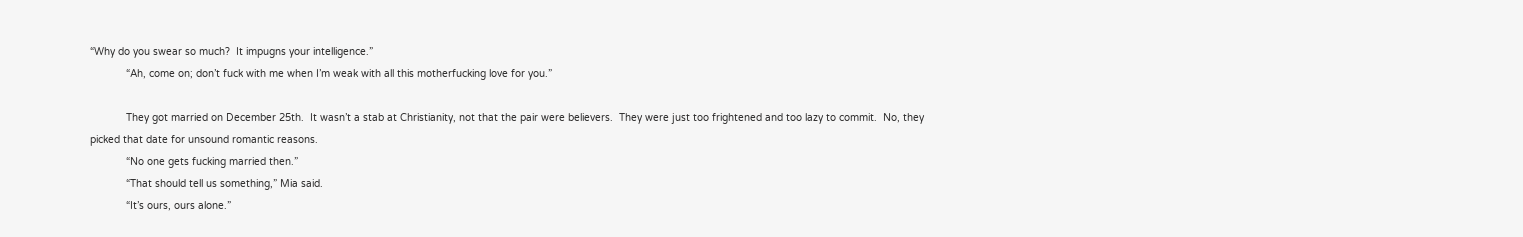“Why do you swear so much?  It impugns your intelligence.”
            “Ah, come on; don’t fuck with me when I’m weak with all this motherfucking love for you.”

            They got married on December 25th.  It wasn’t a stab at Christianity, not that the pair were believers.  They were just too frightened and too lazy to commit.  No, they picked that date for unsound romantic reasons.
            “No one gets fucking married then.”
            “That should tell us something,” Mia said.
            “It’s ours, ours alone.”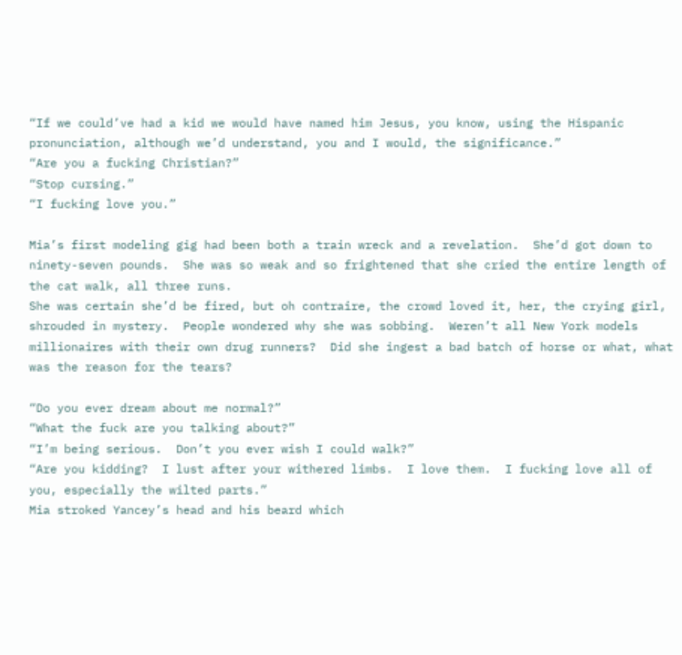“If we could’ve had a kid we would have named him Jesus, you know, using the Hispanic pronunciation, although we’d understand, you and I would, the significance.”
“Are you a fucking Christian?”
“Stop cursing.”
“I fucking love you.”

Mia’s first modeling gig had been both a train wreck and a revelation.  She’d got down to ninety-seven pounds.  She was so weak and so frightened that she cried the entire length of the cat walk, all three runs.
She was certain she’d be fired, but oh contraire, the crowd loved it, her, the crying girl, shrouded in mystery.  People wondered why she was sobbing.  Weren’t all New York models millionaires with their own drug runners?  Did she ingest a bad batch of horse or what, what was the reason for the tears?

“Do you ever dream about me normal?”
“What the fuck are you talking about?”
“I’m being serious.  Don’t you ever wish I could walk?”
“Are you kidding?  I lust after your withered limbs.  I love them.  I fucking love all of you, especially the wilted parts.”
Mia stroked Yancey’s head and his beard which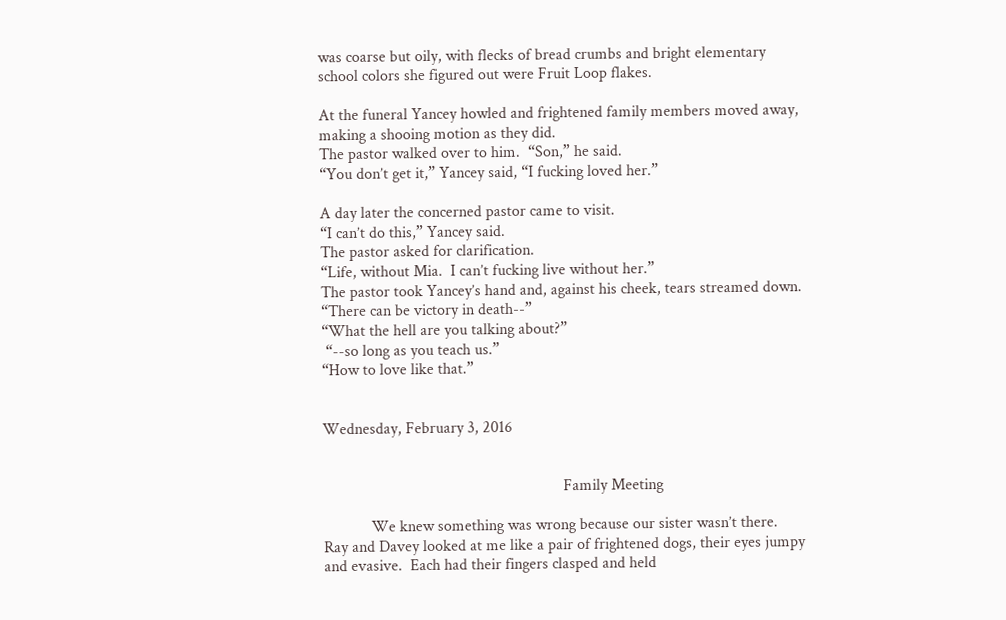was coarse but oily, with flecks of bread crumbs and bright elementary school colors she figured out were Fruit Loop flakes.

At the funeral Yancey howled and frightened family members moved away, making a shooing motion as they did.
The pastor walked over to him.  “Son,” he said.
“You don’t get it,” Yancey said, “I fucking loved her.”

A day later the concerned pastor came to visit.
“I can’t do this,” Yancey said.
The pastor asked for clarification.
“Life, without Mia.  I can’t fucking live without her.”
The pastor took Yancey’s hand and, against his cheek, tears streamed down.  “There can be victory in death--”
“What the hell are you talking about?”
 “--so long as you teach us.”
“How to love like that.”


Wednesday, February 3, 2016


                                                            Family Meeting

            We knew something was wrong because our sister wasn’t there.  Ray and Davey looked at me like a pair of frightened dogs, their eyes jumpy and evasive.  Each had their fingers clasped and held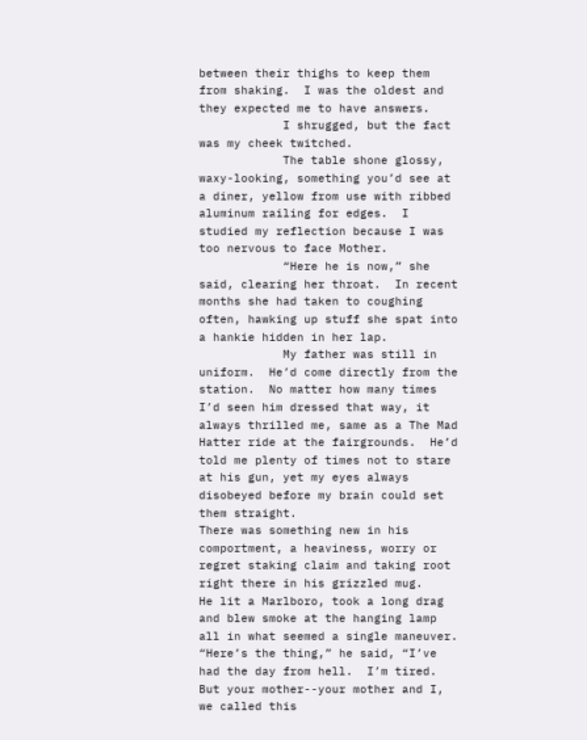between their thighs to keep them from shaking.  I was the oldest and they expected me to have answers.
            I shrugged, but the fact was my cheek twitched.
            The table shone glossy, waxy-looking, something you’d see at a diner, yellow from use with ribbed aluminum railing for edges.  I studied my reflection because I was too nervous to face Mother.
            “Here he is now,” she said, clearing her throat.  In recent months she had taken to coughing often, hawking up stuff she spat into a hankie hidden in her lap.
            My father was still in uniform.  He’d come directly from the station.  No matter how many times I’d seen him dressed that way, it always thrilled me, same as a The Mad Hatter ride at the fairgrounds.  He’d told me plenty of times not to stare at his gun, yet my eyes always disobeyed before my brain could set them straight.
There was something new in his comportment, a heaviness, worry or regret staking claim and taking root right there in his grizzled mug.
He lit a Marlboro, took a long drag and blew smoke at the hanging lamp all in what seemed a single maneuver.  “Here’s the thing,” he said, “I’ve had the day from hell.  I’m tired.  But your mother--your mother and I, we called this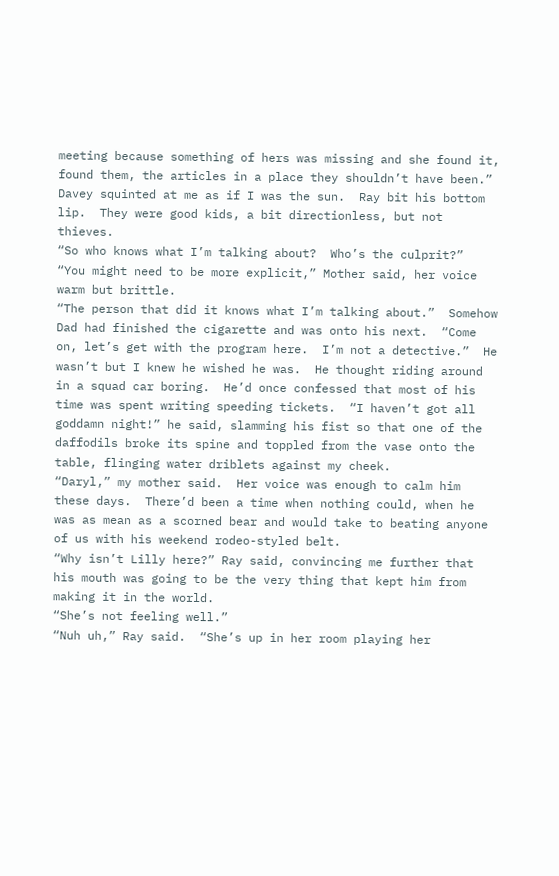meeting because something of hers was missing and she found it, found them, the articles in a place they shouldn’t have been.”
Davey squinted at me as if I was the sun.  Ray bit his bottom lip.  They were good kids, a bit directionless, but not thieves.
“So who knows what I’m talking about?  Who’s the culprit?”
“You might need to be more explicit,” Mother said, her voice warm but brittle.
“The person that did it knows what I’m talking about.”  Somehow Dad had finished the cigarette and was onto his next.  “Come on, let’s get with the program here.  I’m not a detective.”  He wasn’t but I knew he wished he was.  He thought riding around in a squad car boring.  He’d once confessed that most of his time was spent writing speeding tickets.  “I haven’t got all goddamn night!” he said, slamming his fist so that one of the daffodils broke its spine and toppled from the vase onto the table, flinging water driblets against my cheek.
“Daryl,” my mother said.  Her voice was enough to calm him these days.  There’d been a time when nothing could, when he was as mean as a scorned bear and would take to beating anyone of us with his weekend rodeo-styled belt.
“Why isn’t Lilly here?” Ray said, convincing me further that his mouth was going to be the very thing that kept him from making it in the world.
“She’s not feeling well.”
“Nuh uh,” Ray said.  “She’s up in her room playing her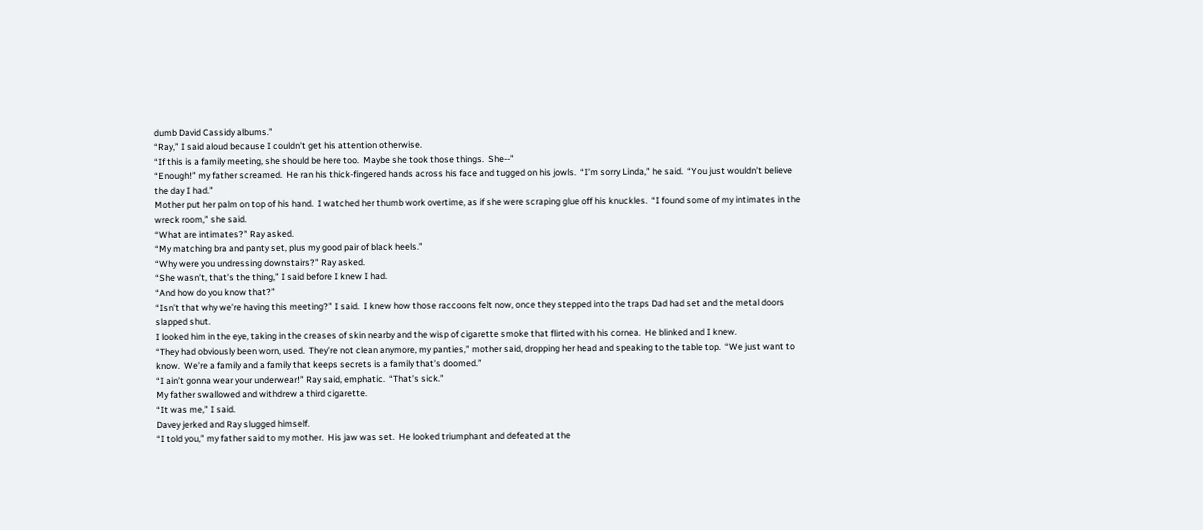dumb David Cassidy albums.”
“Ray,” I said aloud because I couldn’t get his attention otherwise.
“If this is a family meeting, she should be here too.  Maybe she took those things.  She--”
“Enough!” my father screamed.  He ran his thick-fingered hands across his face and tugged on his jowls.  “I’m sorry Linda,” he said.  “You just wouldn’t believe the day I had.”
Mother put her palm on top of his hand.  I watched her thumb work overtime, as if she were scraping glue off his knuckles.  “I found some of my intimates in the wreck room,” she said.
“What are intimates?” Ray asked.
“My matching bra and panty set, plus my good pair of black heels.”
“Why were you undressing downstairs?” Ray asked.
“She wasn’t, that’s the thing,” I said before I knew I had.
“And how do you know that?”
“Isn’t that why we’re having this meeting?” I said.  I knew how those raccoons felt now, once they stepped into the traps Dad had set and the metal doors slapped shut.
I looked him in the eye, taking in the creases of skin nearby and the wisp of cigarette smoke that flirted with his cornea.  He blinked and I knew.
“They had obviously been worn, used.  They’re not clean anymore, my panties,” mother said, dropping her head and speaking to the table top.  “We just want to know.  We’re a family and a family that keeps secrets is a family that’s doomed.”
“I ain’t gonna wear your underwear!” Ray said, emphatic.  “That’s sick.”
My father swallowed and withdrew a third cigarette.
“It was me,” I said.
Davey jerked and Ray slugged himself.
“I told you,” my father said to my mother.  His jaw was set.  He looked triumphant and defeated at the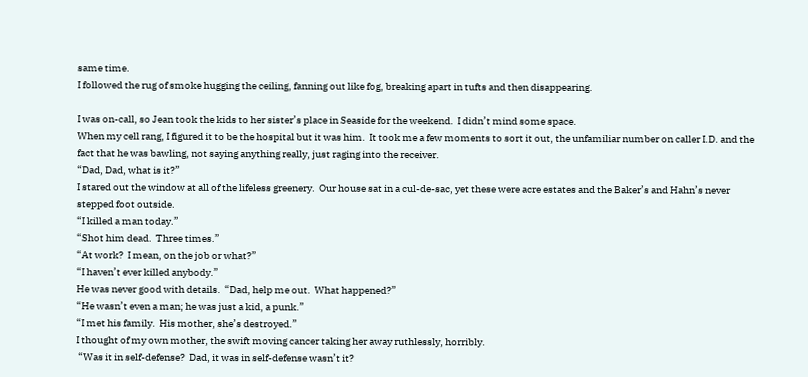same time.
I followed the rug of smoke hugging the ceiling, fanning out like fog, breaking apart in tufts and then disappearing.

I was on-call, so Jean took the kids to her sister’s place in Seaside for the weekend.  I didn’t mind some space.
When my cell rang, I figured it to be the hospital but it was him.  It took me a few moments to sort it out, the unfamiliar number on caller I.D. and the fact that he was bawling, not saying anything really, just raging into the receiver.
“Dad, Dad, what is it?”
I stared out the window at all of the lifeless greenery.  Our house sat in a cul-de-sac, yet these were acre estates and the Baker’s and Hahn’s never stepped foot outside.
“I killed a man today.”
“Shot him dead.  Three times.”
“At work?  I mean, on the job or what?”
“I haven’t ever killed anybody.”
He was never good with details.  “Dad, help me out.  What happened?”
“He wasn’t even a man; he was just a kid, a punk.”
“I met his family.  His mother, she’s destroyed.”
I thought of my own mother, the swift moving cancer taking her away ruthlessly, horribly.
 “Was it in self-defense?  Dad, it was in self-defense wasn’t it?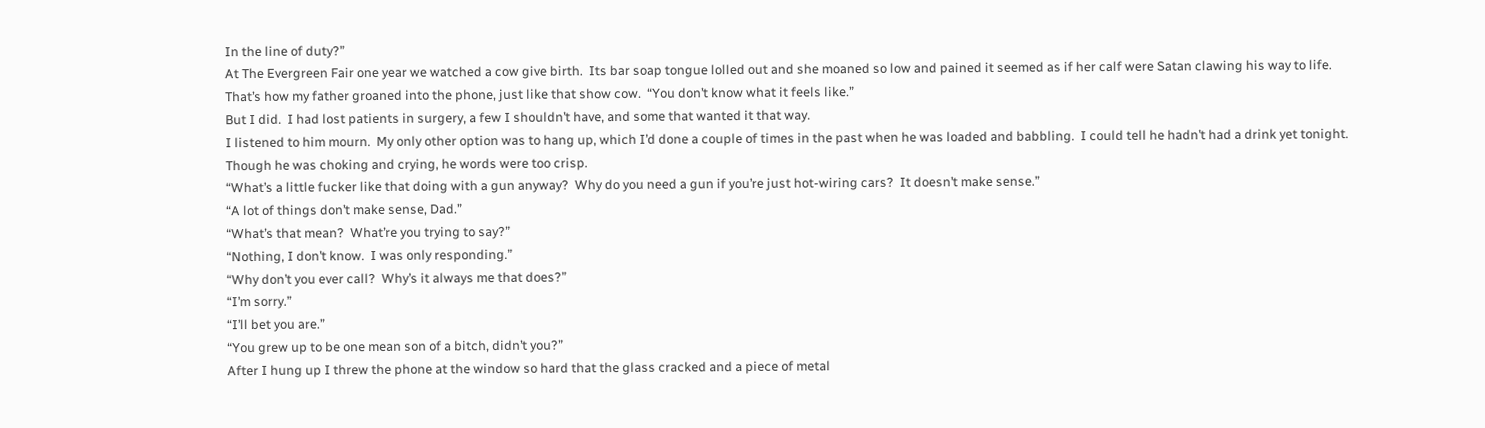In the line of duty?”
At The Evergreen Fair one year we watched a cow give birth.  Its bar soap tongue lolled out and she moaned so low and pained it seemed as if her calf were Satan clawing his way to life.  That’s how my father groaned into the phone, just like that show cow.  “You don’t know what it feels like.”
But I did.  I had lost patients in surgery, a few I shouldn’t have, and some that wanted it that way.
I listened to him mourn.  My only other option was to hang up, which I’d done a couple of times in the past when he was loaded and babbling.  I could tell he hadn’t had a drink yet tonight.  Though he was choking and crying, he words were too crisp.
“What’s a little fucker like that doing with a gun anyway?  Why do you need a gun if you’re just hot-wiring cars?  It doesn’t make sense.”
“A lot of things don’t make sense, Dad.”
“What’s that mean?  What’re you trying to say?”
“Nothing, I don’t know.  I was only responding.”
“Why don’t you ever call?  Why’s it always me that does?”
“I’m sorry.”
“I’ll bet you are.”
“You grew up to be one mean son of a bitch, didn’t you?”
After I hung up I threw the phone at the window so hard that the glass cracked and a piece of metal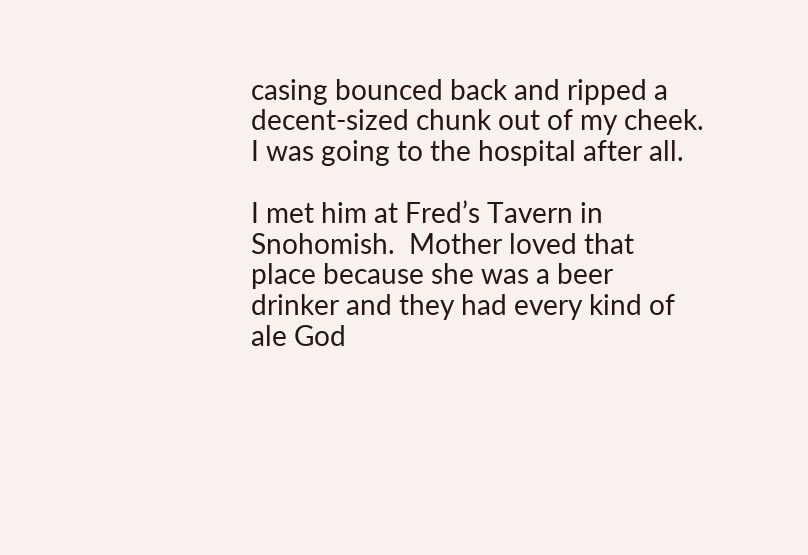casing bounced back and ripped a decent-sized chunk out of my cheek.
I was going to the hospital after all.

I met him at Fred’s Tavern in Snohomish.  Mother loved that place because she was a beer drinker and they had every kind of ale God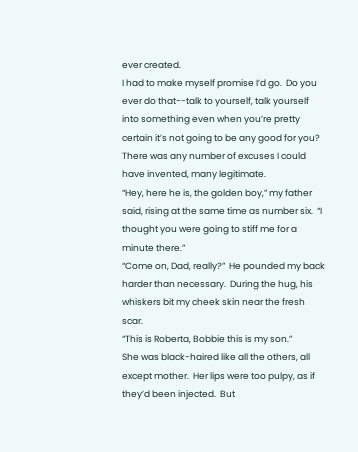ever created.
I had to make myself promise I’d go.  Do you ever do that--talk to yourself, talk yourself into something even when you’re pretty certain it’s not going to be any good for you?  There was any number of excuses I could have invented, many legitimate.
“Hey, here he is, the golden boy,” my father said, rising at the same time as number six.  “I thought you were going to stiff me for a minute there.”
“Come on, Dad, really?”  He pounded my back harder than necessary.  During the hug, his whiskers bit my cheek skin near the fresh scar.
“This is Roberta, Bobbie this is my son.”
She was black-haired like all the others, all except mother.  Her lips were too pulpy, as if they’d been injected.  But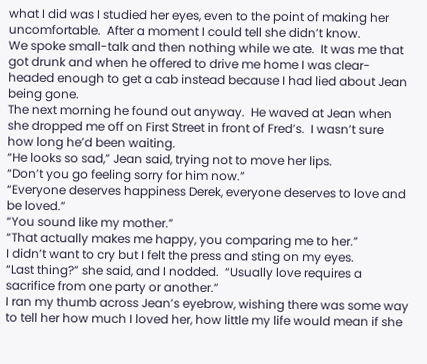what I did was I studied her eyes, even to the point of making her uncomfortable.  After a moment I could tell she didn’t know.
We spoke small-talk and then nothing while we ate.  It was me that got drunk and when he offered to drive me home I was clear-headed enough to get a cab instead because I had lied about Jean being gone.
The next morning he found out anyway.  He waved at Jean when she dropped me off on First Street in front of Fred’s.  I wasn’t sure how long he’d been waiting.
“He looks so sad,” Jean said, trying not to move her lips.
“Don’t you go feeling sorry for him now.”
“Everyone deserves happiness Derek, everyone deserves to love and be loved.”
“You sound like my mother.”
“That actually makes me happy, you comparing me to her.”
I didn’t want to cry but I felt the press and sting on my eyes.
“Last thing?” she said, and I nodded.  “Usually love requires a sacrifice from one party or another.”
I ran my thumb across Jean’s eyebrow, wishing there was some way to tell her how much I loved her, how little my life would mean if she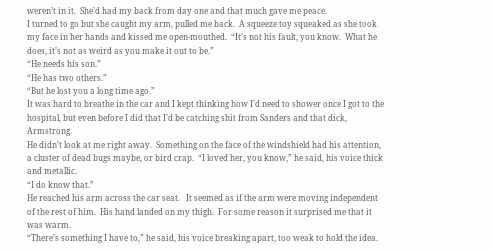weren’t in it.  She’d had my back from day one and that much gave me peace.
I turned to go but she caught my arm, pulled me back.  A squeeze toy squeaked as she took my face in her hands and kissed me open-mouthed.  “It’s not his fault, you know.  What he does, it’s not as weird as you make it out to be.”
“He needs his son.”
“He has two others.”
“But he lost you a long time ago.”
It was hard to breathe in the car and I kept thinking how I’d need to shower once I got to the hospital, but even before I did that I’d be catching shit from Sanders and that dick, Armstrong.
He didn’t look at me right away.  Something on the face of the windshield had his attention, a cluster of dead bugs maybe, or bird crap.  “I loved her, you know,” he said, his voice thick and metallic.
“I do know that.”
He reached his arm across the car seat.   It seemed as if the arm were moving independent of the rest of him.  His hand landed on my thigh.  For some reason it surprised me that it was warm.
“There’s something I have to,” he said, his voice breaking apart, too weak to hold the idea.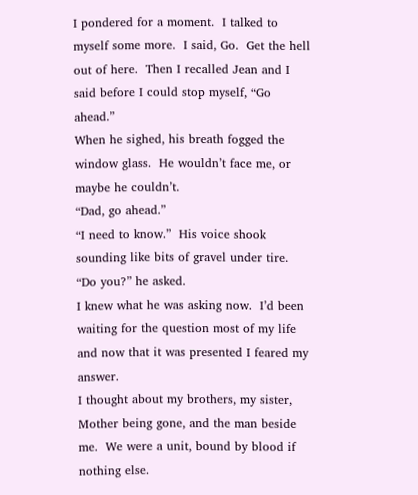I pondered for a moment.  I talked to myself some more.  I said, Go.  Get the hell out of here.  Then I recalled Jean and I said before I could stop myself, “Go ahead.”
When he sighed, his breath fogged the window glass.  He wouldn’t face me, or maybe he couldn’t.
“Dad, go ahead.”
“I need to know.”  His voice shook sounding like bits of gravel under tire.
“Do you?” he asked.
I knew what he was asking now.  I’d been waiting for the question most of my life and now that it was presented I feared my answer.
I thought about my brothers, my sister, Mother being gone, and the man beside me.  We were a unit, bound by blood if nothing else.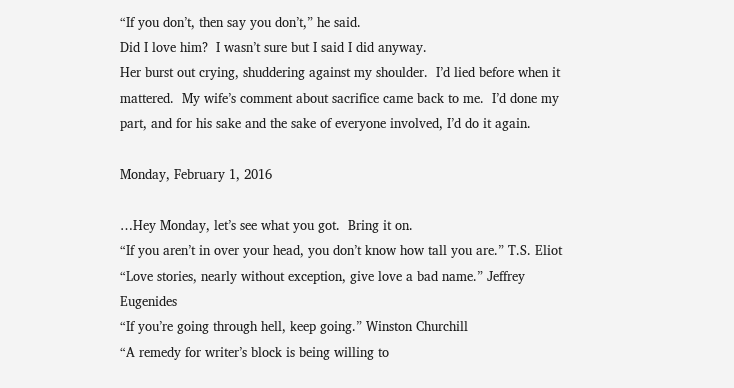“If you don’t, then say you don’t,” he said.
Did I love him?  I wasn’t sure but I said I did anyway.
Her burst out crying, shuddering against my shoulder.  I’d lied before when it mattered.  My wife’s comment about sacrifice came back to me.  I’d done my part, and for his sake and the sake of everyone involved, I’d do it again.

Monday, February 1, 2016

…Hey Monday, let’s see what you got.  Bring it on.
“If you aren’t in over your head, you don’t know how tall you are.” T.S. Eliot
“Love stories, nearly without exception, give love a bad name.” Jeffrey Eugenides
“If you’re going through hell, keep going.” Winston Churchill
“A remedy for writer’s block is being willing to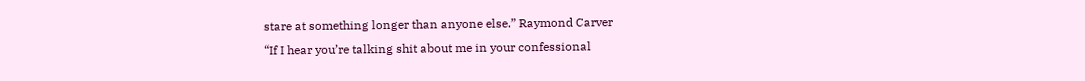stare at something longer than anyone else.” Raymond Carver
“If I hear you’re talking shit about me in your confessional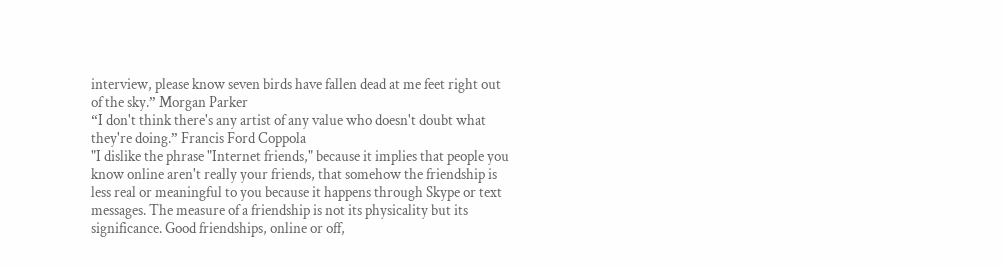interview, please know seven birds have fallen dead at me feet right out of the sky.” Morgan Parker
“I don't think there's any artist of any value who doesn't doubt what they're doing.” Francis Ford Coppola
"I dislike the phrase "Internet friends," because it implies that people you know online aren't really your friends, that somehow the friendship is less real or meaningful to you because it happens through Skype or text messages. The measure of a friendship is not its physicality but its significance. Good friendships, online or off,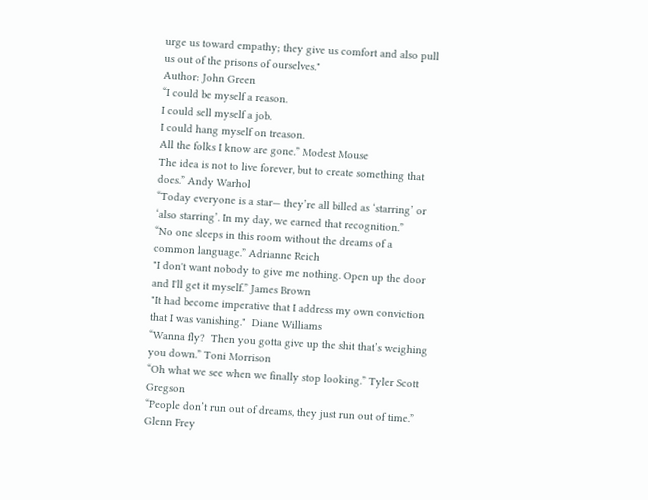urge us toward empathy; they give us comfort and also pull us out of the prisons of ourselves."
Author: John Green
“I could be myself a reason.
I could sell myself a job.
I could hang myself on treason.
All the folks I know are gone.” Modest Mouse
The idea is not to live forever, but to create something that does.” Andy Warhol
“Today everyone is a star— they’re all billed as ‘starring’ or ‘also starring’. In my day, we earned that recognition.”
“No one sleeps in this room without the dreams of a common language.” Adrianne Reich
"I don't want nobody to give me nothing. Open up the door and I'll get it myself.” James Brown
"It had become imperative that I address my own conviction that I was vanishing."  Diane Williams
“Wanna fly?  Then you gotta give up the shit that’s weighing you down.” Toni Morrison
“Oh what we see when we finally stop looking.” Tyler Scott Gregson
“People don’t run out of dreams, they just run out of time.” Glenn Frey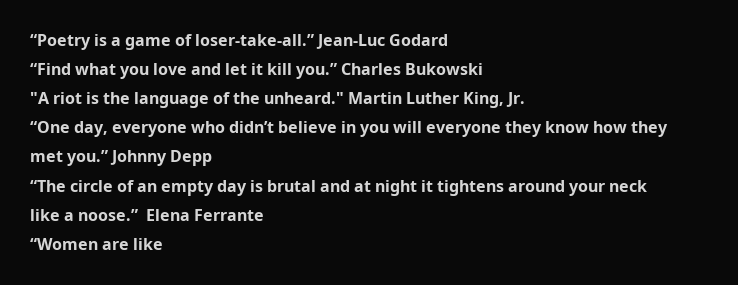“Poetry is a game of loser-take-all.” Jean-Luc Godard
“Find what you love and let it kill you.” Charles Bukowski
"A riot is the language of the unheard." Martin Luther King, Jr.
“One day, everyone who didn’t believe in you will everyone they know how they met you.” Johnny Depp
“The circle of an empty day is brutal and at night it tightens around your neck like a noose.”  Elena Ferrante
“Women are like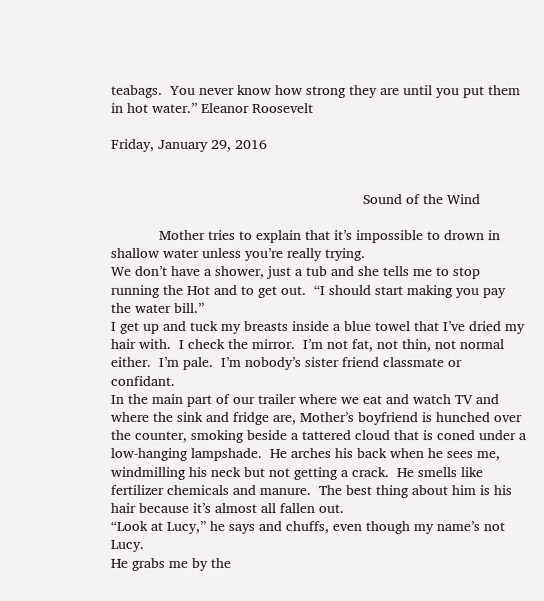teabags.  You never know how strong they are until you put them in hot water.” Eleanor Roosevelt

Friday, January 29, 2016


                                                               Sound of the Wind

            Mother tries to explain that it’s impossible to drown in shallow water unless you’re really trying.
We don’t have a shower, just a tub and she tells me to stop running the Hot and to get out.  “I should start making you pay the water bill.”
I get up and tuck my breasts inside a blue towel that I’ve dried my hair with.  I check the mirror.  I’m not fat, not thin, not normal either.  I’m pale.  I’m nobody’s sister friend classmate or confidant.
In the main part of our trailer where we eat and watch TV and where the sink and fridge are, Mother’s boyfriend is hunched over the counter, smoking beside a tattered cloud that is coned under a low-hanging lampshade.  He arches his back when he sees me, windmilling his neck but not getting a crack.  He smells like fertilizer chemicals and manure.  The best thing about him is his hair because it’s almost all fallen out.
“Look at Lucy,” he says and chuffs, even though my name’s not Lucy.
He grabs me by the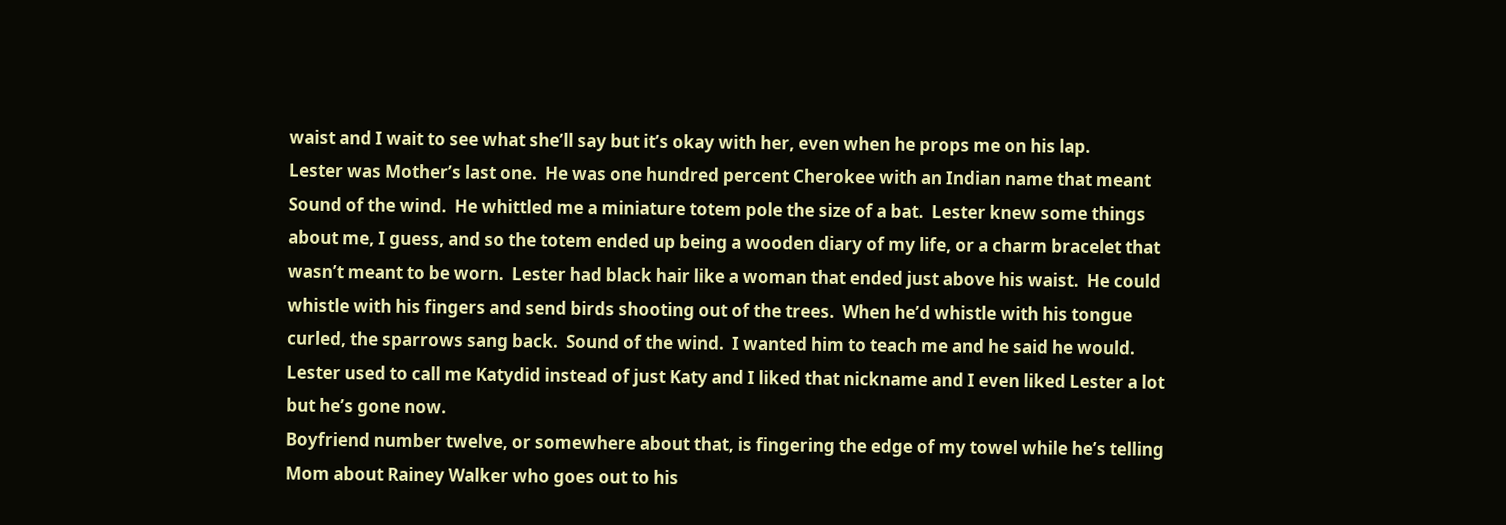waist and I wait to see what she’ll say but it’s okay with her, even when he props me on his lap.
Lester was Mother’s last one.  He was one hundred percent Cherokee with an Indian name that meant Sound of the wind.  He whittled me a miniature totem pole the size of a bat.  Lester knew some things about me, I guess, and so the totem ended up being a wooden diary of my life, or a charm bracelet that wasn’t meant to be worn.  Lester had black hair like a woman that ended just above his waist.  He could whistle with his fingers and send birds shooting out of the trees.  When he’d whistle with his tongue curled, the sparrows sang back.  Sound of the wind.  I wanted him to teach me and he said he would.
Lester used to call me Katydid instead of just Katy and I liked that nickname and I even liked Lester a lot but he’s gone now.
Boyfriend number twelve, or somewhere about that, is fingering the edge of my towel while he’s telling Mom about Rainey Walker who goes out to his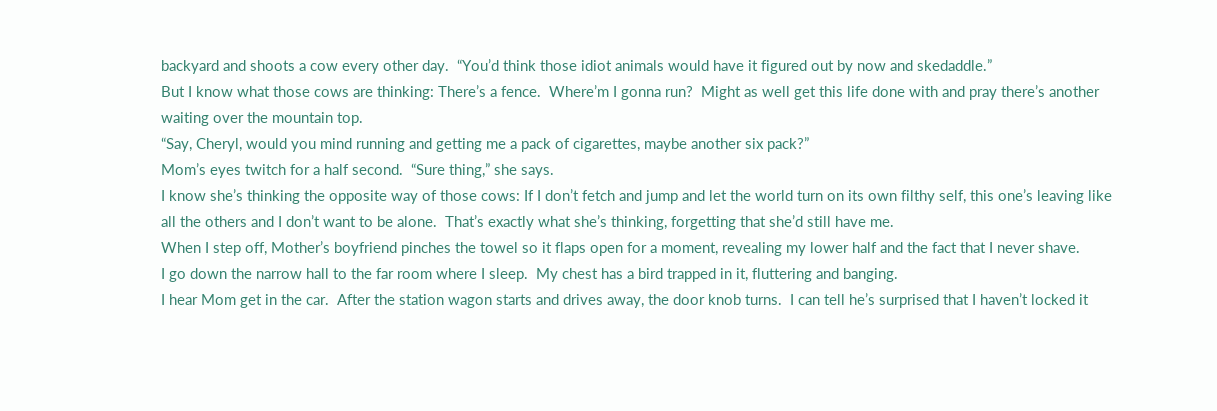backyard and shoots a cow every other day.  “You’d think those idiot animals would have it figured out by now and skedaddle.”
But I know what those cows are thinking: There’s a fence.  Where’m I gonna run?  Might as well get this life done with and pray there’s another waiting over the mountain top.
“Say, Cheryl, would you mind running and getting me a pack of cigarettes, maybe another six pack?”
Mom’s eyes twitch for a half second.  “Sure thing,” she says.
I know she’s thinking the opposite way of those cows: If I don’t fetch and jump and let the world turn on its own filthy self, this one’s leaving like all the others and I don’t want to be alone.  That’s exactly what she’s thinking, forgetting that she’d still have me.
When I step off, Mother’s boyfriend pinches the towel so it flaps open for a moment, revealing my lower half and the fact that I never shave.
I go down the narrow hall to the far room where I sleep.  My chest has a bird trapped in it, fluttering and banging.
I hear Mom get in the car.  After the station wagon starts and drives away, the door knob turns.  I can tell he’s surprised that I haven’t locked it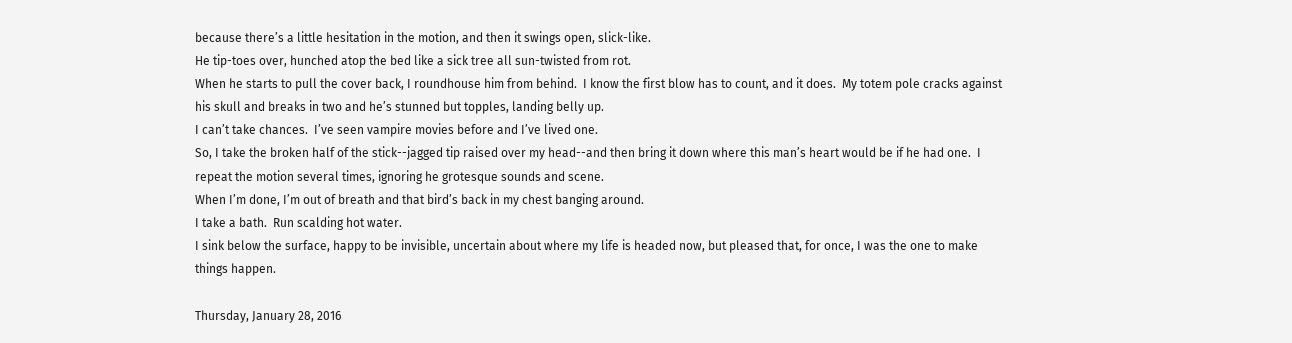because there’s a little hesitation in the motion, and then it swings open, slick-like.
He tip-toes over, hunched atop the bed like a sick tree all sun-twisted from rot.
When he starts to pull the cover back, I roundhouse him from behind.  I know the first blow has to count, and it does.  My totem pole cracks against his skull and breaks in two and he’s stunned but topples, landing belly up.
I can’t take chances.  I’ve seen vampire movies before and I’ve lived one.
So, I take the broken half of the stick--jagged tip raised over my head--and then bring it down where this man’s heart would be if he had one.  I repeat the motion several times, ignoring he grotesque sounds and scene.
When I’m done, I’m out of breath and that bird’s back in my chest banging around.
I take a bath.  Run scalding hot water.
I sink below the surface, happy to be invisible, uncertain about where my life is headed now, but pleased that, for once, I was the one to make things happen.

Thursday, January 28, 2016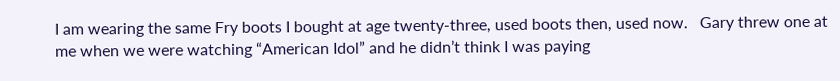I am wearing the same Fry boots I bought at age twenty-three, used boots then, used now.   Gary threw one at me when we were watching “American Idol” and he didn’t think I was paying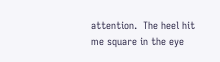attention.  The heel hit me square in the eye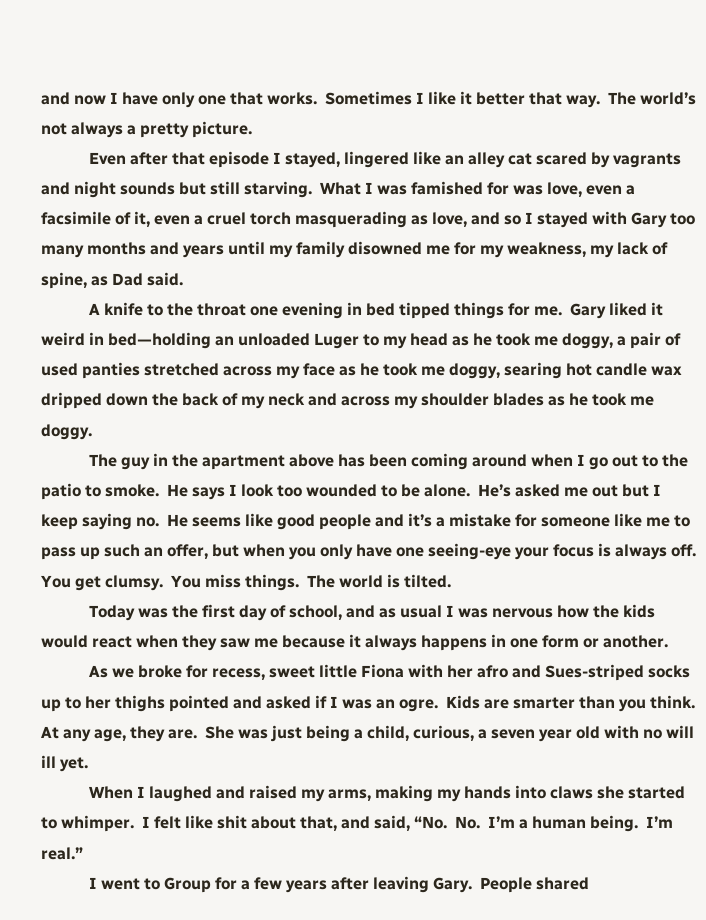and now I have only one that works.  Sometimes I like it better that way.  The world’s not always a pretty picture.
            Even after that episode I stayed, lingered like an alley cat scared by vagrants and night sounds but still starving.  What I was famished for was love, even a facsimile of it, even a cruel torch masquerading as love, and so I stayed with Gary too many months and years until my family disowned me for my weakness, my lack of spine, as Dad said.
            A knife to the throat one evening in bed tipped things for me.  Gary liked it weird in bed—holding an unloaded Luger to my head as he took me doggy, a pair of used panties stretched across my face as he took me doggy, searing hot candle wax dripped down the back of my neck and across my shoulder blades as he took me doggy.
            The guy in the apartment above has been coming around when I go out to the patio to smoke.  He says I look too wounded to be alone.  He’s asked me out but I keep saying no.  He seems like good people and it’s a mistake for someone like me to pass up such an offer, but when you only have one seeing-eye your focus is always off.  You get clumsy.  You miss things.  The world is tilted.
            Today was the first day of school, and as usual I was nervous how the kids would react when they saw me because it always happens in one form or another.
            As we broke for recess, sweet little Fiona with her afro and Sues-striped socks up to her thighs pointed and asked if I was an ogre.  Kids are smarter than you think.  At any age, they are.  She was just being a child, curious, a seven year old with no will ill yet.
            When I laughed and raised my arms, making my hands into claws she started to whimper.  I felt like shit about that, and said, “No.  No.  I’m a human being.  I’m real.”
            I went to Group for a few years after leaving Gary.  People shared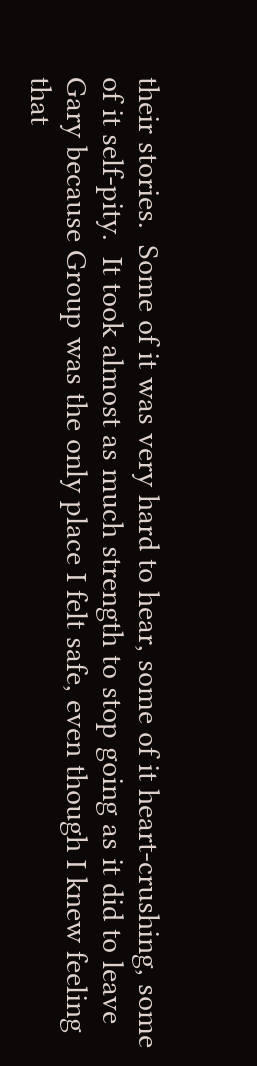their stories.  Some of it was very hard to hear, some of it heart-crushing, some of it self-pity.  It took almost as much strength to stop going as it did to leave Gary because Group was the only place I felt safe, even though I knew feeling that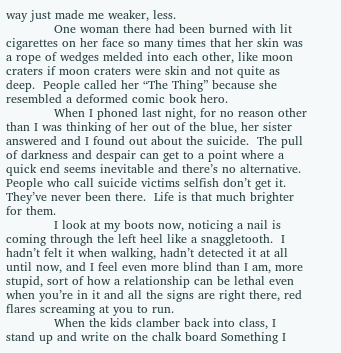way just made me weaker, less.
            One woman there had been burned with lit cigarettes on her face so many times that her skin was a rope of wedges melded into each other, like moon craters if moon craters were skin and not quite as deep.  People called her “The Thing” because she resembled a deformed comic book hero.
            When I phoned last night, for no reason other than I was thinking of her out of the blue, her sister answered and I found out about the suicide.  The pull of darkness and despair can get to a point where a quick end seems inevitable and there’s no alternative.  People who call suicide victims selfish don’t get it.  They’ve never been there.  Life is that much brighter for them.
            I look at my boots now, noticing a nail is coming through the left heel like a snaggletooth.  I hadn’t felt it when walking, hadn’t detected it at all until now, and I feel even more blind than I am, more stupid, sort of how a relationship can be lethal even when you’re in it and all the signs are right there, red flares screaming at you to run.
            When the kids clamber back into class, I stand up and write on the chalk board Something I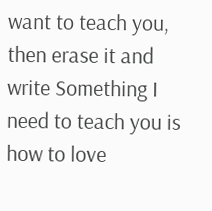want to teach you, then erase it and write Something I need to teach you is how to love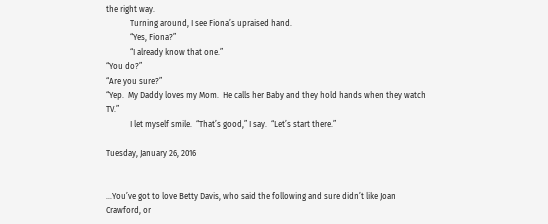the right way.
            Turning around, I see Fiona’s upraised hand.
            “Yes, Fiona?”
            “I already know that one.”
“You do?”
“Are you sure?”
“Yep.  My Daddy loves my Mom.  He calls her Baby and they hold hands when they watch TV.”
            I let myself smile.  “That’s good,” I say.  “Let’s start there.”

Tuesday, January 26, 2016


…You’ve got to love Betty Davis, who said the following and sure didn’t like Joan Crawford, or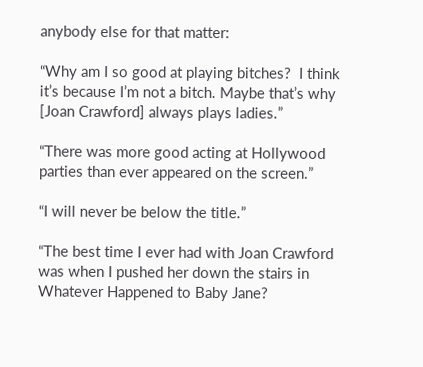anybody else for that matter:

“Why am I so good at playing bitches?  I think it’s because I’m not a bitch. Maybe that’s why [Joan Crawford] always plays ladies.”

“There was more good acting at Hollywood parties than ever appeared on the screen.”

“I will never be below the title.”

“The best time I ever had with Joan Crawford was when I pushed her down the stairs in Whatever Happened to Baby Jane?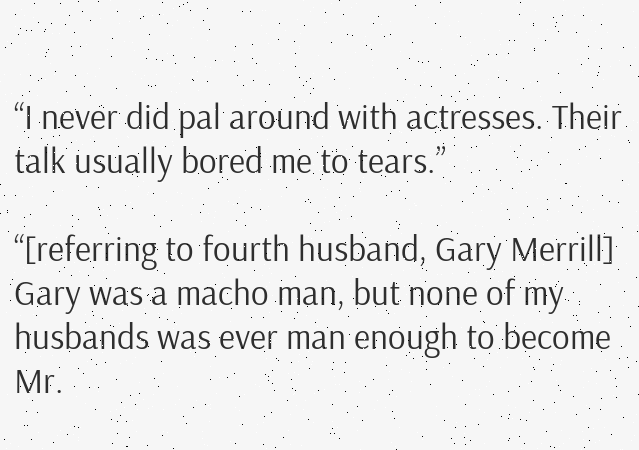“I never did pal around with actresses. Their talk usually bored me to tears.”

“[referring to fourth husband, Gary Merrill] Gary was a macho man, but none of my husbands was ever man enough to become Mr.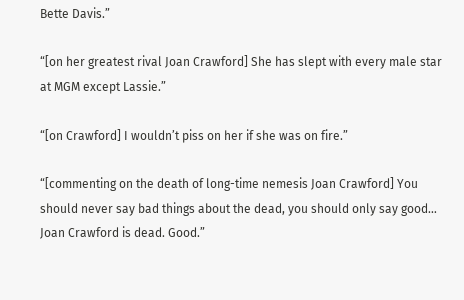Bette Davis.”

“[on her greatest rival Joan Crawford] She has slept with every male star at MGM except Lassie.”

“[on Crawford] I wouldn’t piss on her if she was on fire.”

“[commenting on the death of long-time nemesis Joan Crawford] You should never say bad things about the dead, you should only say good… Joan Crawford is dead. Good.”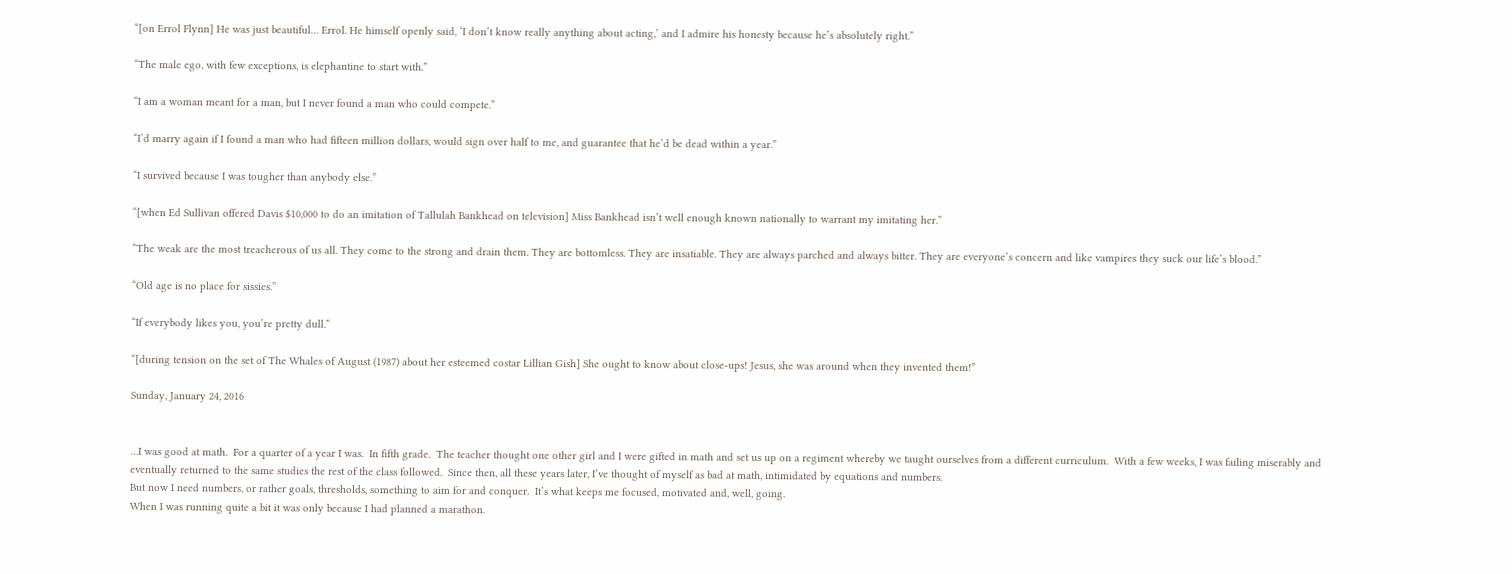“[on Errol Flynn] He was just beautiful… Errol. He himself openly said, ‘I don’t know really anything about acting,’ and I admire his honesty because he’s absolutely right.”

“The male ego, with few exceptions, is elephantine to start with.”

“I am a woman meant for a man, but I never found a man who could compete.”

“I’d marry again if I found a man who had fifteen million dollars, would sign over half to me, and guarantee that he’d be dead within a year.”

“I survived because I was tougher than anybody else.”

“[when Ed Sullivan offered Davis $10,000 to do an imitation of Tallulah Bankhead on television] Miss Bankhead isn’t well enough known nationally to warrant my imitating her.”

“The weak are the most treacherous of us all. They come to the strong and drain them. They are bottomless. They are insatiable. They are always parched and always bitter. They are everyone’s concern and like vampires they suck our life’s blood.”

“Old age is no place for sissies.”

“If everybody likes you, you’re pretty dull.”

“[during tension on the set of The Whales of August (1987) about her esteemed costar Lillian Gish] She ought to know about close-ups! Jesus, she was around when they invented them!”

Sunday, January 24, 2016


…I was good at math.  For a quarter of a year I was.  In fifth grade.  The teacher thought one other girl and I were gifted in math and set us up on a regiment whereby we taught ourselves from a different curriculum.  With a few weeks, I was failing miserably and eventually returned to the same studies the rest of the class followed.  Since then, all these years later, I’ve thought of myself as bad at math, intimidated by equations and numbers.
But now I need numbers, or rather goals, thresholds, something to aim for and conquer.  It’s what keeps me focused, motivated and, well, going.
When I was running quite a bit it was only because I had planned a marathon.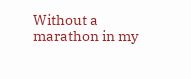Without a marathon in my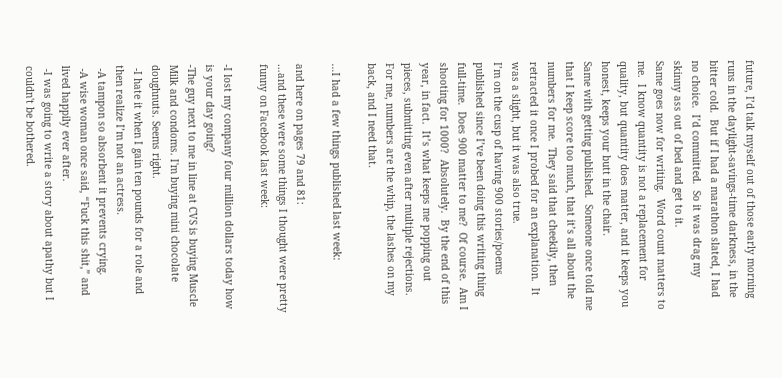future, I’d talk myself out of those early morning runs in the daylight-savings-time darkness, in the bitter cold.  But if I had a marathon slated, I had no choice.  I’d committed.  So it was drag my skinny ass out of bed and get to it.
Same goes now for writing.  Word count matters to me.  I know quantity is not a replacement for quality, but quantity does matter, and it keeps you honest, keeps your butt in the chair.
Same with getting published.  Someone once told me that I keep score too much, that it’s all about the numbers for me.  They said that cheekily, then retracted it once I probed for an explanation.  It was a slight, but it was also true.
I’m on the cusp of having 900 stories/poems published since I’ve been doing this writing thing full-time.  Does 900 matter to me?  Of course.  Am I shooting for 1000?  Absolutely.  By the end of this year, in fact.  It’s what keeps me popping out pieces, submitting even after multiple rejections.
For me, numbers are the whip, the lashes on my back, and I need that.

…I had a few things published last week:

and here on pages 79 and 81:
…and these were some things I thought were pretty funny on Facebook last week:

-I lost my company four million dollars today how is your day going?
-The guy next to me in line at CVS is buying Muscle Milk and condoms. I'm buying mini chocolate doughnuts. Seems right.
 -I hate it when I gain ten pounds for a role and then realize I’m not an actress.
 -A tampon so absorbent it prevents crying.
 -A wise woman once said, “Fuck this shit,” and lived happily ever after.
 -I was going to write a story about apathy but I couldn't be bothered.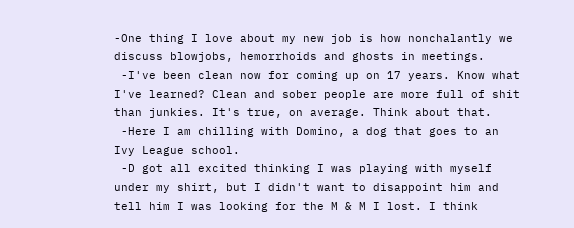-One thing I love about my new job is how nonchalantly we discuss blowjobs, hemorrhoids and ghosts in meetings.
 -I've been clean now for coming up on 17 years. Know what I've learned? Clean and sober people are more full of shit than junkies. It's true, on average. Think about that.
 -Here I am chilling with Domino, a dog that goes to an Ivy League school.
 -D got all excited thinking I was playing with myself under my shirt, but I didn't want to disappoint him and tell him I was looking for the M & M I lost. I think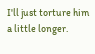I'll just torture him a little longer.